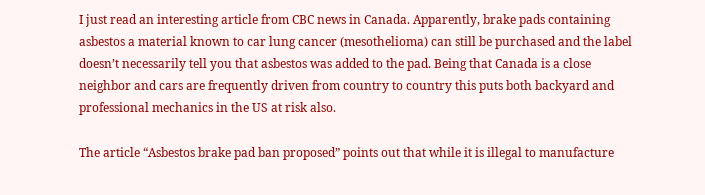I just read an interesting article from CBC news in Canada. Apparently, brake pads containing asbestos a material known to car lung cancer (mesothelioma) can still be purchased and the label doesn’t necessarily tell you that asbestos was added to the pad. Being that Canada is a close neighbor and cars are frequently driven from country to country this puts both backyard and professional mechanics in the US at risk also.

The article “Asbestos brake pad ban proposed” points out that while it is illegal to manufacture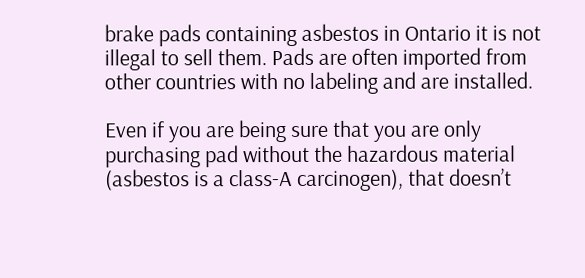brake pads containing asbestos in Ontario it is not illegal to sell them. Pads are often imported from other countries with no labeling and are installed.

Even if you are being sure that you are only purchasing pad without the hazardous material (asbestos is a class-A carcinogen), that doesn’t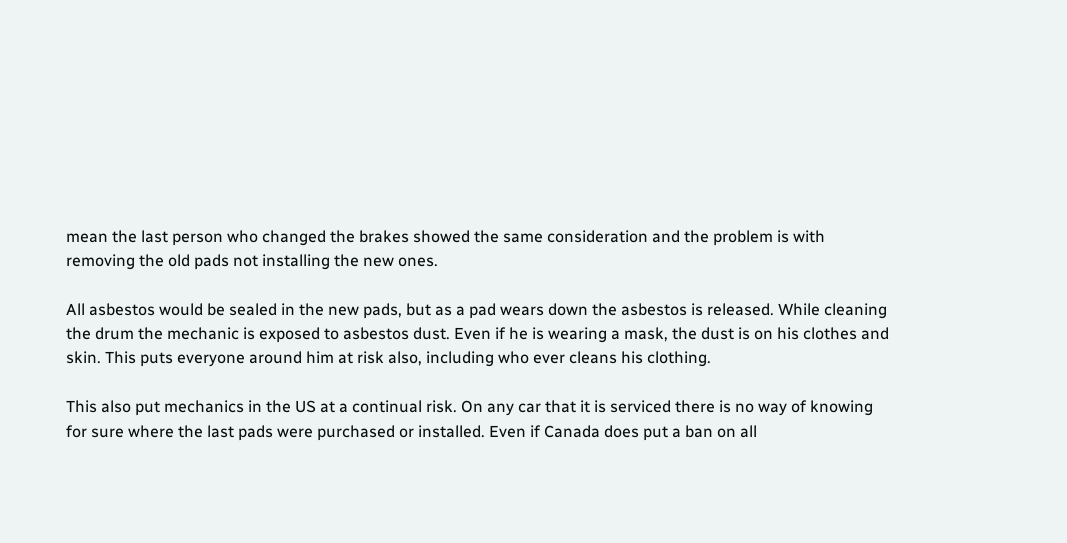mean the last person who changed the brakes showed the same consideration and the problem is with removing the old pads not installing the new ones.

All asbestos would be sealed in the new pads, but as a pad wears down the asbestos is released. While cleaning the drum the mechanic is exposed to asbestos dust. Even if he is wearing a mask, the dust is on his clothes and skin. This puts everyone around him at risk also, including who ever cleans his clothing.

This also put mechanics in the US at a continual risk. On any car that it is serviced there is no way of knowing for sure where the last pads were purchased or installed. Even if Canada does put a ban on all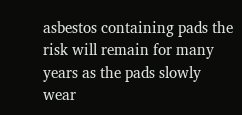asbestos containing pads the risk will remain for many years as the pads slowly wear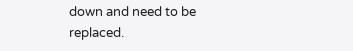down and need to be replaced.